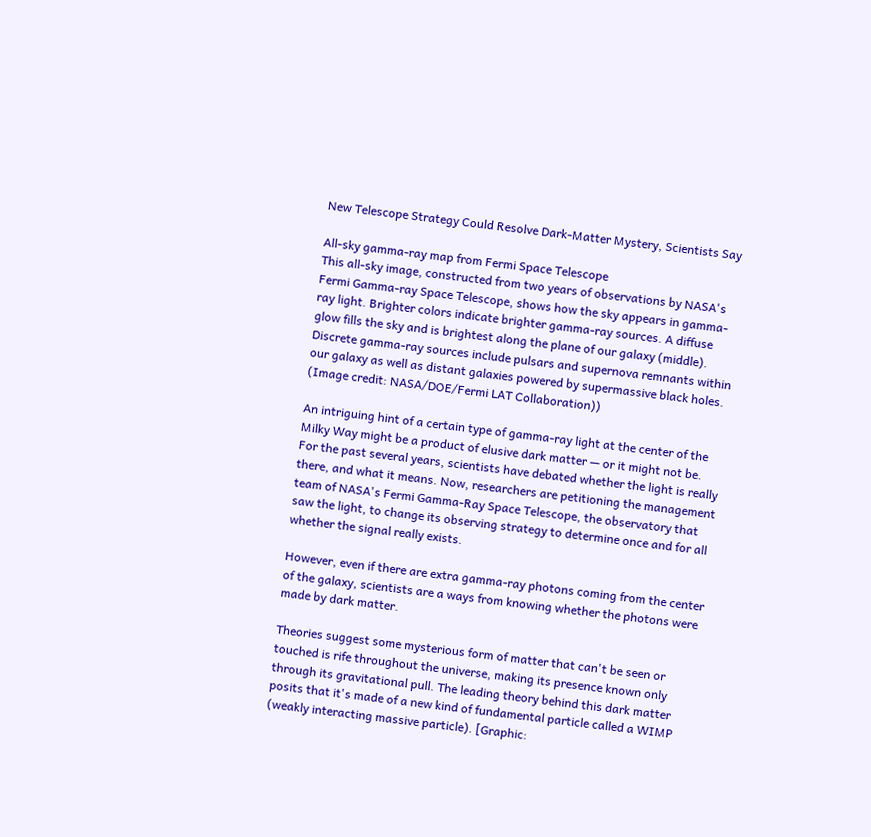New Telescope Strategy Could Resolve Dark-Matter Mystery, Scientists Say

All-sky gamma-ray map from Fermi Space Telescope
This all-sky image, constructed from two years of observations by NASA's Fermi Gamma-ray Space Telescope, shows how the sky appears in gamma-ray light. Brighter colors indicate brighter gamma-ray sources. A diffuse glow fills the sky and is brightest along the plane of our galaxy (middle). Discrete gamma-ray sources include pulsars and supernova remnants within our galaxy as well as distant galaxies powered by supermassive black holes. (Image credit: NASA/DOE/Fermi LAT Collaboration))

An intriguing hint of a certain type of gamma-ray light at the center of the Milky Way might be a product of elusive dark matter — or it might not be. For the past several years, scientists have debated whether the light is really there, and what it means. Now, researchers are petitioning the management team of NASA's Fermi Gamma-Ray Space Telescope, the observatory that saw the light, to change its observing strategy to determine once and for all whether the signal really exists.

However, even if there are extra gamma-ray photons coming from the center of the galaxy, scientists are a ways from knowing whether the photons were made by dark matter.

Theories suggest some mysterious form of matter that can't be seen or touched is rife throughout the universe, making its presence known only through its gravitational pull. The leading theory behind this dark matter posits that it's made of a new kind of fundamental particle called a WIMP (weakly interacting massive particle). [Graphic: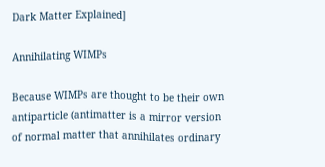Dark Matter Explained]

Annihilating WIMPs

Because WIMPs are thought to be their own antiparticle (antimatter is a mirror version of normal matter that annihilates ordinary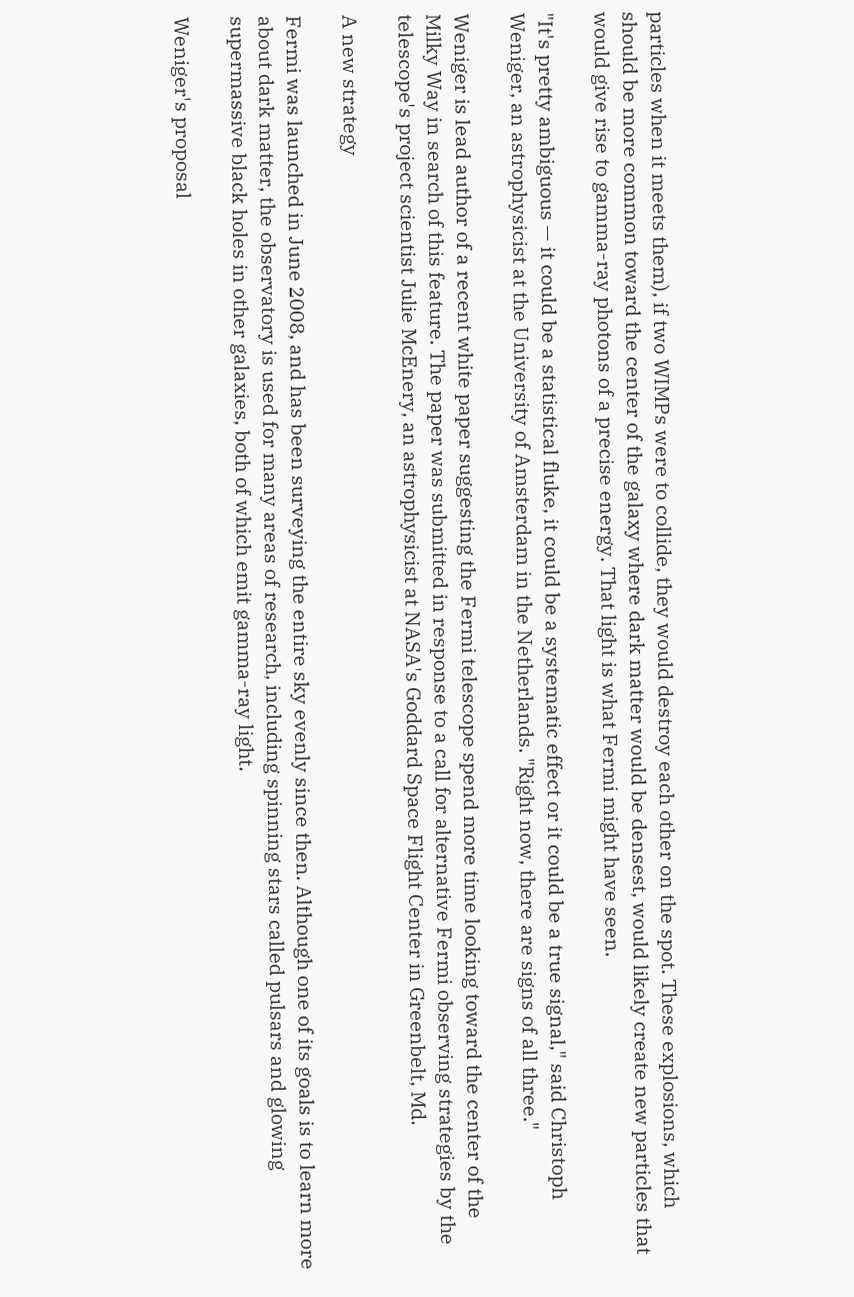particles when it meets them), if two WIMPs were to collide, they would destroy each other on the spot. These explosions, which should be more common toward the center of the galaxy where dark matter would be densest, would likely create new particles that would give rise to gamma-ray photons of a precise energy. That light is what Fermi might have seen.

"It's pretty ambiguous — it could be a statistical fluke, it could be a systematic effect or it could be a true signal," said Christoph Weniger, an astrophysicist at the University of Amsterdam in the Netherlands. "Right now, there are signs of all three."

Weniger is lead author of a recent white paper suggesting the Fermi telescope spend more time looking toward the center of the Milky Way in search of this feature. The paper was submitted in response to a call for alternative Fermi observing strategies by the telescope's project scientist Julie McEnery, an astrophysicist at NASA's Goddard Space Flight Center in Greenbelt, Md.

A new strategy

Fermi was launched in June 2008, and has been surveying the entire sky evenly since then. Although one of its goals is to learn more about dark matter, the observatory is used for many areas of research, including spinning stars called pulsars and glowing supermassive black holes in other galaxies, both of which emit gamma-ray light.

Weniger's proposal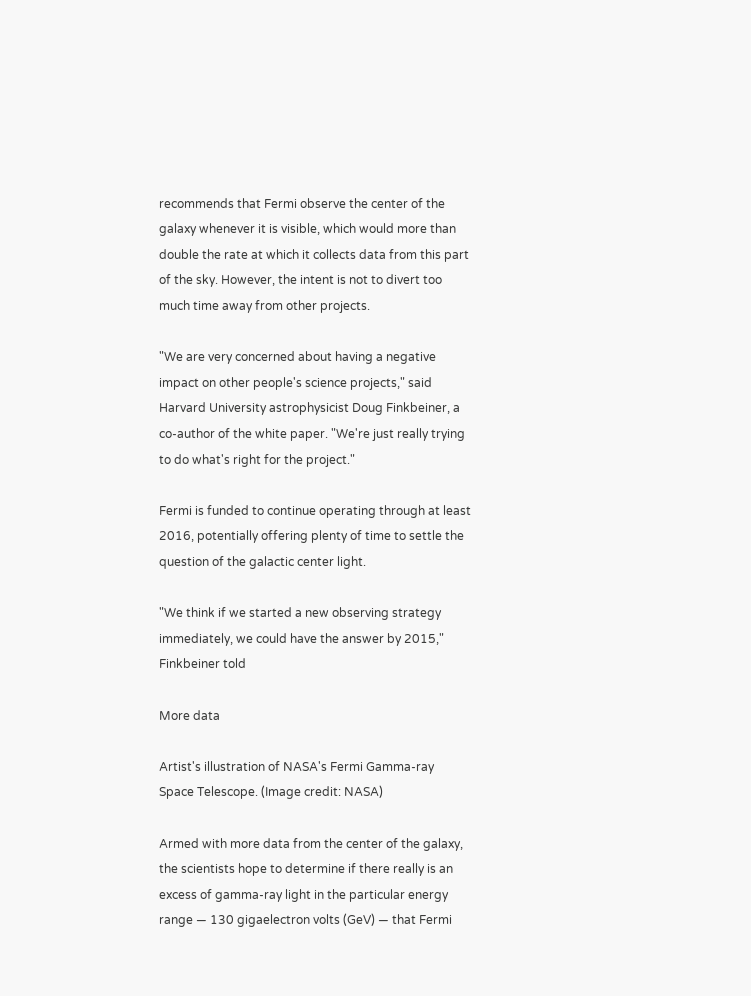recommends that Fermi observe the center of the galaxy whenever it is visible, which would more than double the rate at which it collects data from this part of the sky. However, the intent is not to divert too much time away from other projects.

"We are very concerned about having a negative impact on other people's science projects," said Harvard University astrophysicist Doug Finkbeiner, a co-author of the white paper. "We're just really trying to do what's right for the project."

Fermi is funded to continue operating through at least 2016, potentially offering plenty of time to settle the question of the galactic center light.

"We think if we started a new observing strategy immediately, we could have the answer by 2015," Finkbeiner told

More data

Artist's illustration of NASA's Fermi Gamma-ray Space Telescope. (Image credit: NASA)

Armed with more data from the center of the galaxy, the scientists hope to determine if there really is an excess of gamma-ray light in the particular energy range — 130 gigaelectron volts (GeV) — that Fermi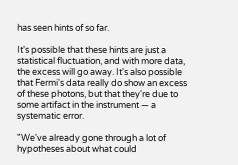has seen hints of so far.

It's possible that these hints are just a statistical fluctuation, and with more data, the excess will go away. It's also possible that Fermi's data really do show an excess of these photons, but that they're due to some artifact in the instrument — a systematic error.

"We've already gone through a lot of hypotheses about what could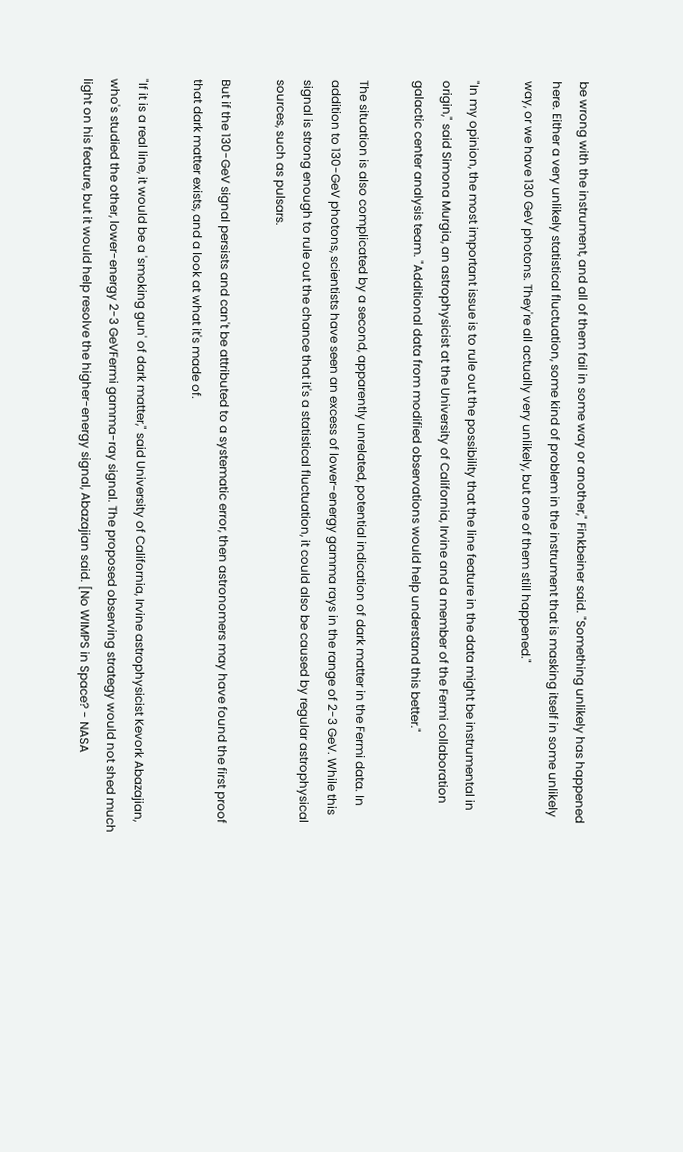be wrong with the instrument, and all of them fail in some way or another," Finkbeiner said. "Something unlikely has happened here. Either a very unlikely statistical fluctuation, some kind of problem in the instrument that is masking itself in some unlikely way, or we have 130 GeV photons. They're all actually very unlikely, but one of them still happened."

"In my opinion, the most important issue is to rule out the possibility that the line feature in the data might be instrumental in origin," said Simona Murgia, an astrophysicist at the University of California, Irvine and a member of the Fermi collaboration galactic center analysis team. "Additional data from modified observations would help understand this better."

The situation is also complicated by a second, apparently unrelated, potential indication of dark matter in the Fermi data. In addition to 130-GeV photons, scientists have seen an excess of lower-energy gamma rays in the range of 2-3 GeV. While this signal is strong enough to rule out the chance that it's a statistical fluctuation, it could also be caused by regular astrophysical sources, such as pulsars.

But if the 130-GeV signal persists and can't be attributed to a systematic error, then astronomers may have found the first proof that dark matter exists, and a look at what it's made of.

"If it is a real line, it would be a 'smoking gun' of dark matter," said University of California, Irvine astrophysicist Kevork Abazajian, who's studied the other, lower-energy 2-3 GeVFermi gamma-ray signal. The proposed observing strategy would not shed much light on his feature, but it would help resolve the higher-energy signal, Abazajian said. [No WIMPS in Space? - NASA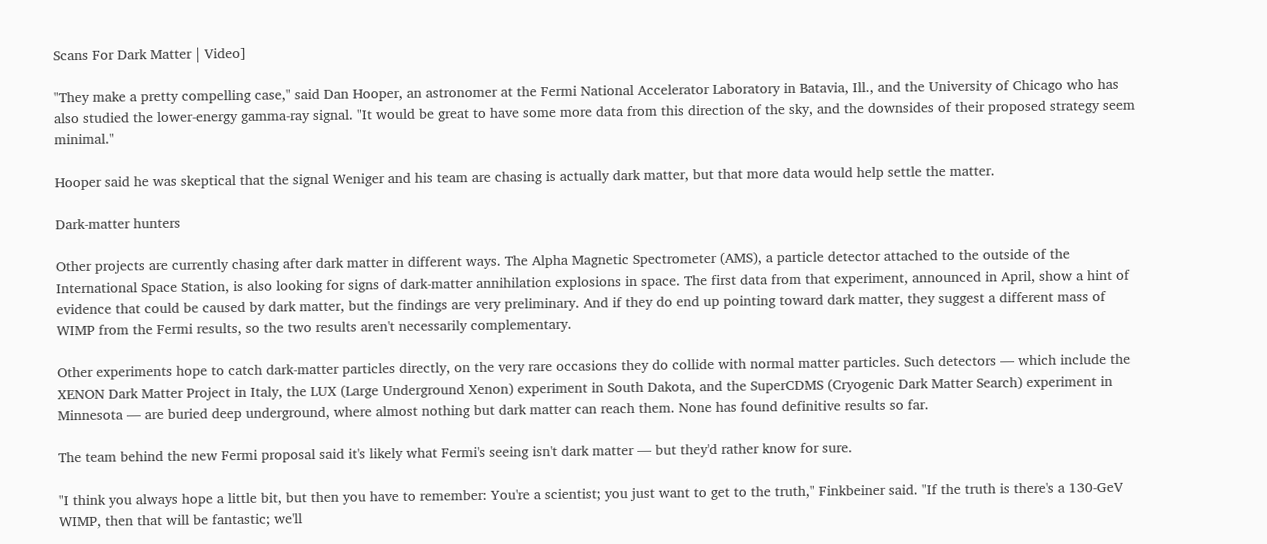Scans For Dark Matter | Video]

"They make a pretty compelling case," said Dan Hooper, an astronomer at the Fermi National Accelerator Laboratory in Batavia, Ill., and the University of Chicago who has also studied the lower-energy gamma-ray signal. "It would be great to have some more data from this direction of the sky, and the downsides of their proposed strategy seem minimal."

Hooper said he was skeptical that the signal Weniger and his team are chasing is actually dark matter, but that more data would help settle the matter.

Dark-matter hunters

Other projects are currently chasing after dark matter in different ways. The Alpha Magnetic Spectrometer (AMS), a particle detector attached to the outside of the International Space Station, is also looking for signs of dark-matter annihilation explosions in space. The first data from that experiment, announced in April, show a hint of evidence that could be caused by dark matter, but the findings are very preliminary. And if they do end up pointing toward dark matter, they suggest a different mass of WIMP from the Fermi results, so the two results aren't necessarily complementary.

Other experiments hope to catch dark-matter particles directly, on the very rare occasions they do collide with normal matter particles. Such detectors — which include the XENON Dark Matter Project in Italy, the LUX (Large Underground Xenon) experiment in South Dakota, and the SuperCDMS (Cryogenic Dark Matter Search) experiment in Minnesota — are buried deep underground, where almost nothing but dark matter can reach them. None has found definitive results so far.

The team behind the new Fermi proposal said it's likely what Fermi's seeing isn't dark matter — but they'd rather know for sure.

"I think you always hope a little bit, but then you have to remember: You're a scientist; you just want to get to the truth," Finkbeiner said. "If the truth is there's a 130-GeV WIMP, then that will be fantastic; we'll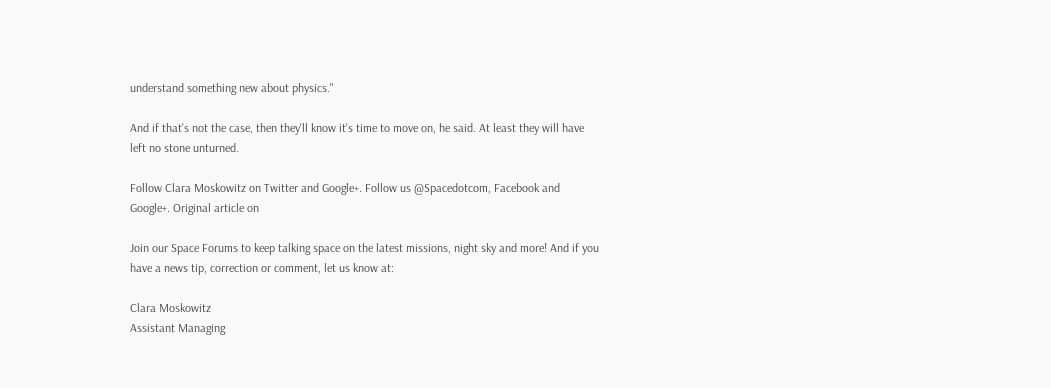understand something new about physics."

And if that's not the case, then they'll know it's time to move on, he said. At least they will have left no stone unturned.

Follow Clara Moskowitz on Twitter and Google+. Follow us @Spacedotcom, Facebook and Google+. Original article on

Join our Space Forums to keep talking space on the latest missions, night sky and more! And if you have a news tip, correction or comment, let us know at:

Clara Moskowitz
Assistant Managing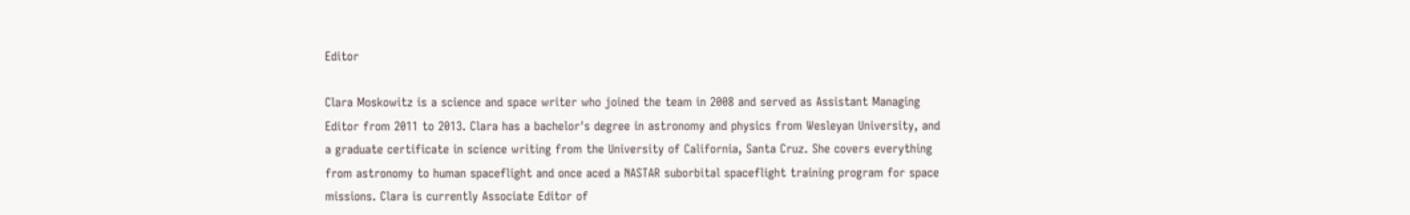Editor

Clara Moskowitz is a science and space writer who joined the team in 2008 and served as Assistant Managing Editor from 2011 to 2013. Clara has a bachelor's degree in astronomy and physics from Wesleyan University, and a graduate certificate in science writing from the University of California, Santa Cruz. She covers everything from astronomy to human spaceflight and once aced a NASTAR suborbital spaceflight training program for space missions. Clara is currently Associate Editor of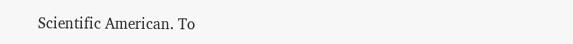Scientific American. To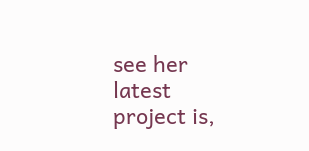see her latest project is,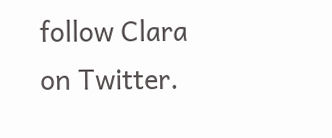follow Clara on Twitter.